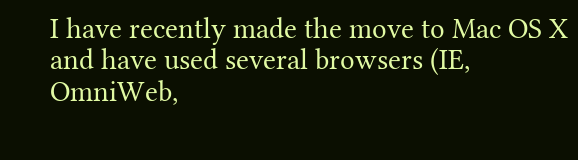I have recently made the move to Mac OS X and have used several browsers (IE, OmniWeb,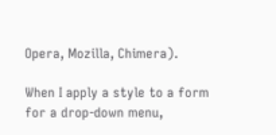Opera, Mozilla, Chimera).

When I apply a style to a form for a drop-down menu,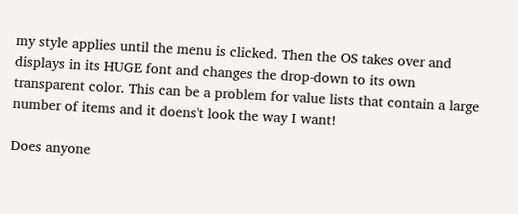my style applies until the menu is clicked. Then the OS takes over and displays in its HUGE font and changes the drop-down to its own transparent color. This can be a problem for value lists that contain a large number of items and it doens't look the way I want!

Does anyone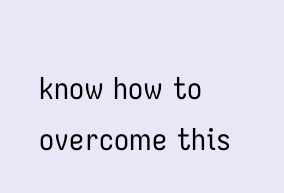know how to overcome this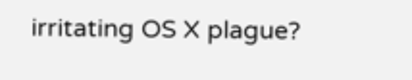irritating OS X plague?